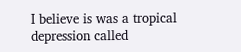I believe is was a tropical depression called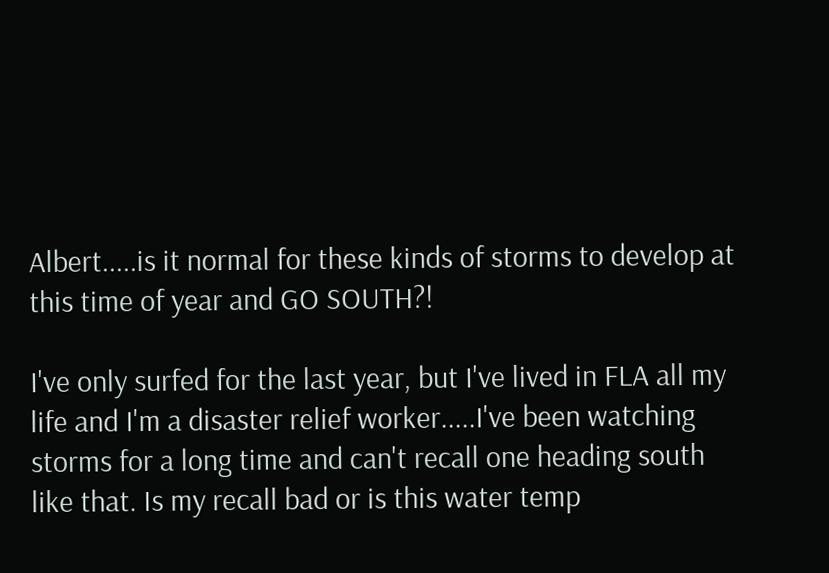Albert.....is it normal for these kinds of storms to develop at this time of year and GO SOUTH?!

I've only surfed for the last year, but I've lived in FLA all my life and I'm a disaster relief worker.....I've been watching storms for a long time and can't recall one heading south like that. Is my recall bad or is this water temp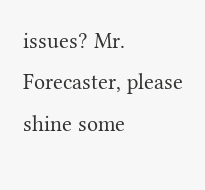issues? Mr. Forecaster, please shine some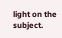light on the subject.